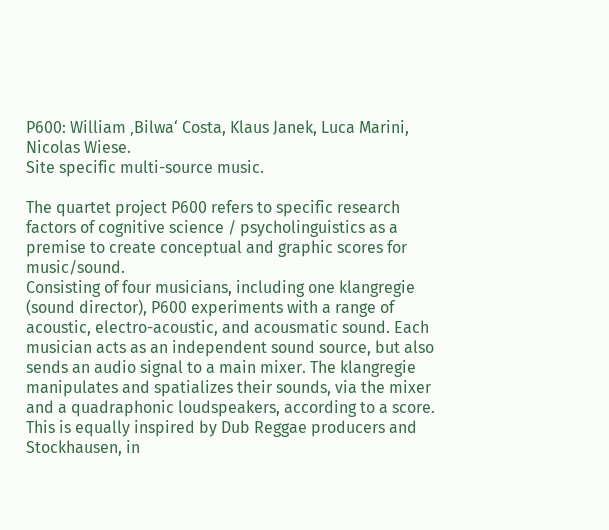P600: William ‚Bilwa‘ Costa, Klaus Janek, Luca Marini, Nicolas Wiese.
Site specific multi-source music.

The quartet project P600 refers to specific research factors of cognitive science / psycholinguistics as a premise to create conceptual and graphic scores for music/sound.
Consisting of four musicians, including one klangregie (sound director), P600 experiments with a range of acoustic, electro-acoustic, and acousmatic sound. Each musician acts as an independent sound source, but also sends an audio signal to a main mixer. The klangregie manipulates and spatializes their sounds, via the mixer and a quadraphonic loudspeakers, according to a score. This is equally inspired by Dub Reggae producers and Stockhausen, in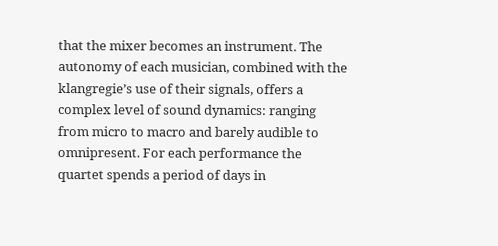that the mixer becomes an instrument. The autonomy of each musician, combined with the klangregie’s use of their signals, offers a complex level of sound dynamics: ranging from micro to macro and barely audible to omnipresent. For each performance the quartet spends a period of days in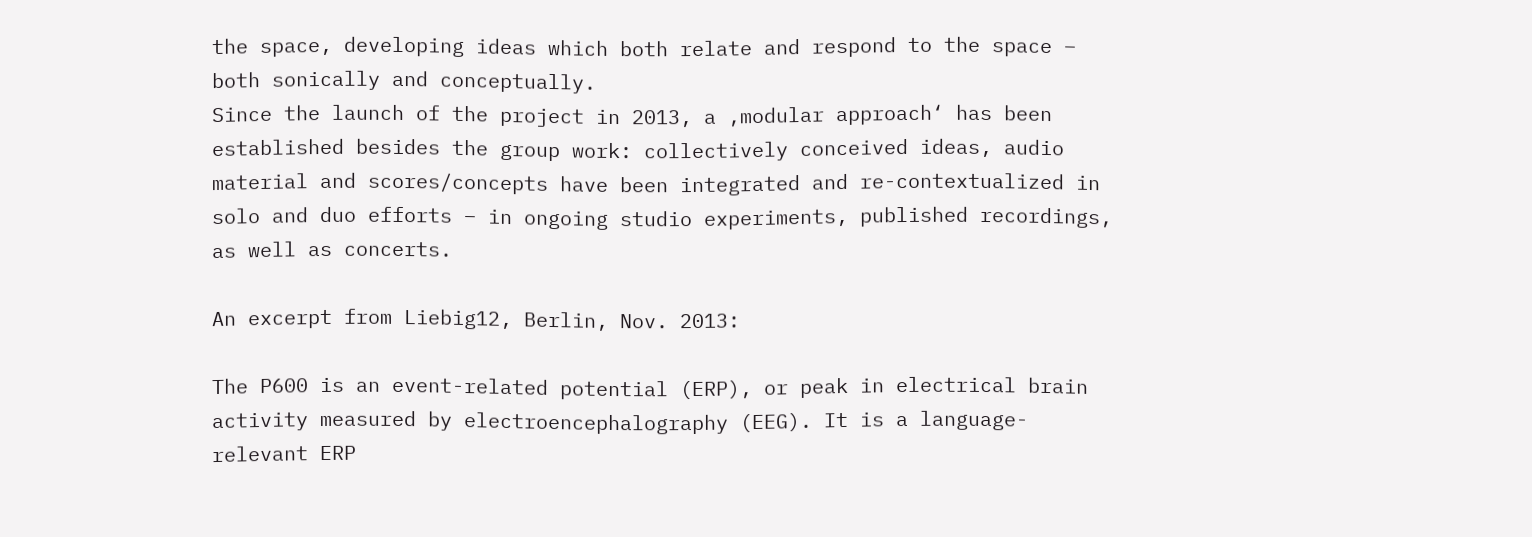the space, developing ideas which both relate and respond to the space – both sonically and conceptually.
Since the launch of the project in 2013, a ‚modular approach‘ has been established besides the group work: collectively conceived ideas, audio material and scores/concepts have been integrated and re-contextualized in solo and duo efforts – in ongoing studio experiments, published recordings, as well as concerts.

An excerpt from Liebig12, Berlin, Nov. 2013:

The P600 is an event-related potential (ERP), or peak in electrical brain activity measured by electroencephalography (EEG). It is a language-relevant ERP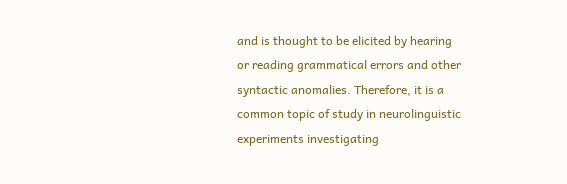and is thought to be elicited by hearing or reading grammatical errors and other syntactic anomalies. Therefore, it is a common topic of study in neurolinguistic experiments investigating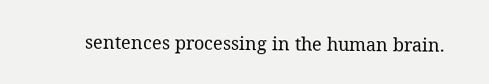sentences processing in the human brain.